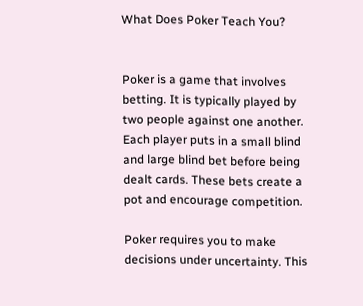What Does Poker Teach You?


Poker is a game that involves betting. It is typically played by two people against one another. Each player puts in a small blind and large blind bet before being dealt cards. These bets create a pot and encourage competition.

Poker requires you to make decisions under uncertainty. This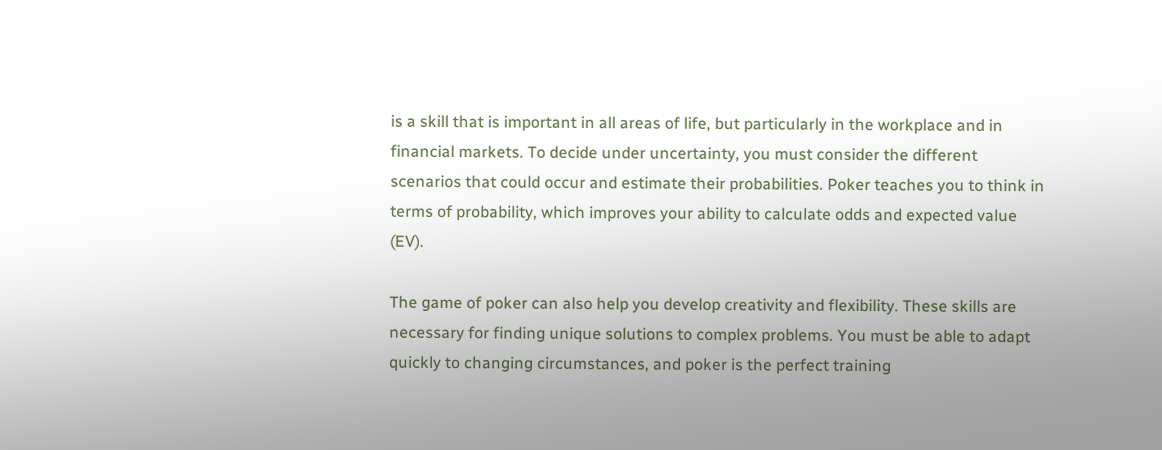is a skill that is important in all areas of life, but particularly in the workplace and in financial markets. To decide under uncertainty, you must consider the different scenarios that could occur and estimate their probabilities. Poker teaches you to think in terms of probability, which improves your ability to calculate odds and expected value (EV).

The game of poker can also help you develop creativity and flexibility. These skills are necessary for finding unique solutions to complex problems. You must be able to adapt quickly to changing circumstances, and poker is the perfect training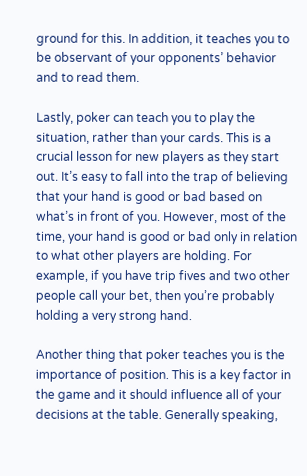ground for this. In addition, it teaches you to be observant of your opponents’ behavior and to read them.

Lastly, poker can teach you to play the situation, rather than your cards. This is a crucial lesson for new players as they start out. It’s easy to fall into the trap of believing that your hand is good or bad based on what’s in front of you. However, most of the time, your hand is good or bad only in relation to what other players are holding. For example, if you have trip fives and two other people call your bet, then you’re probably holding a very strong hand.

Another thing that poker teaches you is the importance of position. This is a key factor in the game and it should influence all of your decisions at the table. Generally speaking,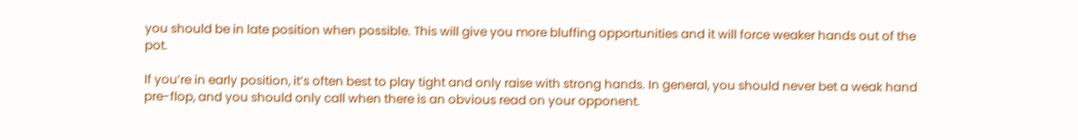you should be in late position when possible. This will give you more bluffing opportunities and it will force weaker hands out of the pot.

If you’re in early position, it’s often best to play tight and only raise with strong hands. In general, you should never bet a weak hand pre-flop, and you should only call when there is an obvious read on your opponent.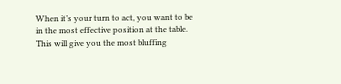When it’s your turn to act, you want to be in the most effective position at the table. This will give you the most bluffing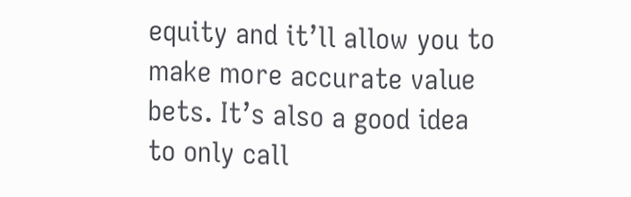equity and it’ll allow you to make more accurate value bets. It’s also a good idea to only call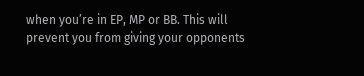when you’re in EP, MP or BB. This will prevent you from giving your opponents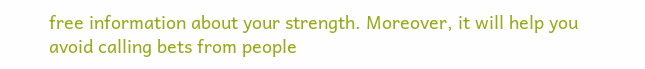free information about your strength. Moreover, it will help you avoid calling bets from people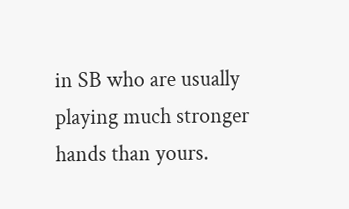in SB who are usually playing much stronger hands than yours.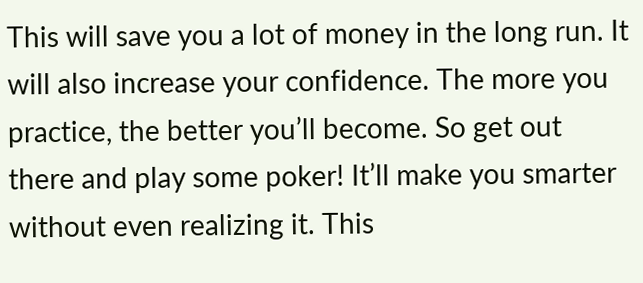This will save you a lot of money in the long run. It will also increase your confidence. The more you practice, the better you’ll become. So get out there and play some poker! It’ll make you smarter without even realizing it. This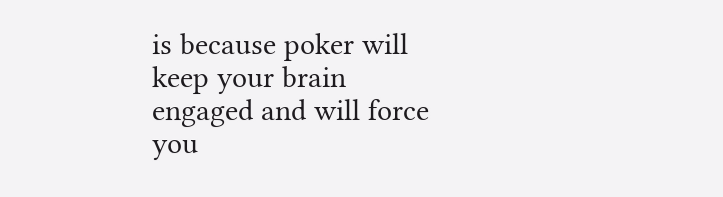is because poker will keep your brain engaged and will force you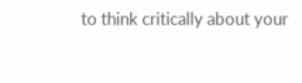to think critically about your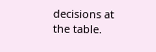decisions at the table.